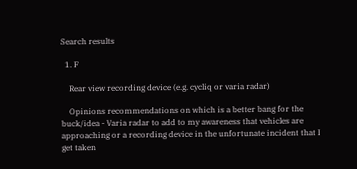Search results

  1. F

    Rear view recording device (e.g. cycliq or varia radar)

    Opinions recommendations on which is a better bang for the buck/idea - Varia radar to add to my awareness that vehicles are approaching or a recording device in the unfortunate incident that I get taken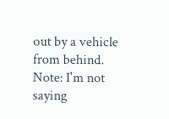out by a vehicle from behind. Note: I'm not saying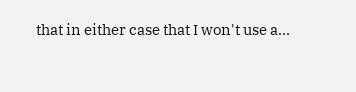that in either case that I won't use a...